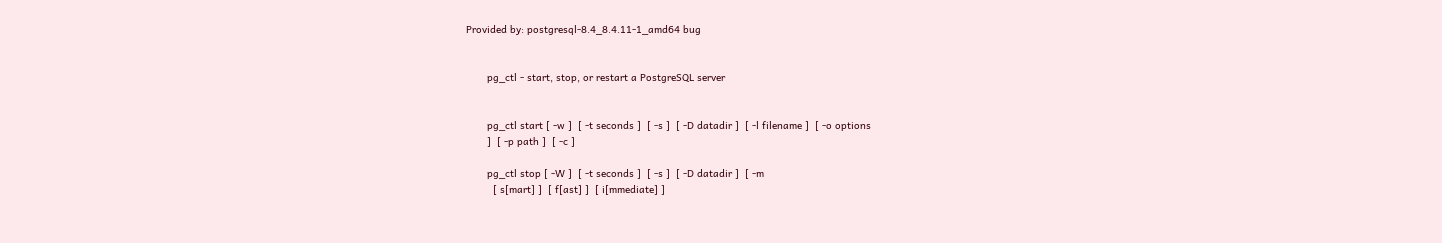Provided by: postgresql-8.4_8.4.11-1_amd64 bug


       pg_ctl - start, stop, or restart a PostgreSQL server


       pg_ctl start [ -w ]  [ -t seconds ]  [ -s ]  [ -D datadir ]  [ -l filename ]  [ -o options
       ]  [ -p path ]  [ -c ]

       pg_ctl stop [ -W ]  [ -t seconds ]  [ -s ]  [ -D datadir ]  [ -m
         [ s[mart] ]  [ f[ast] ]  [ i[mmediate] ]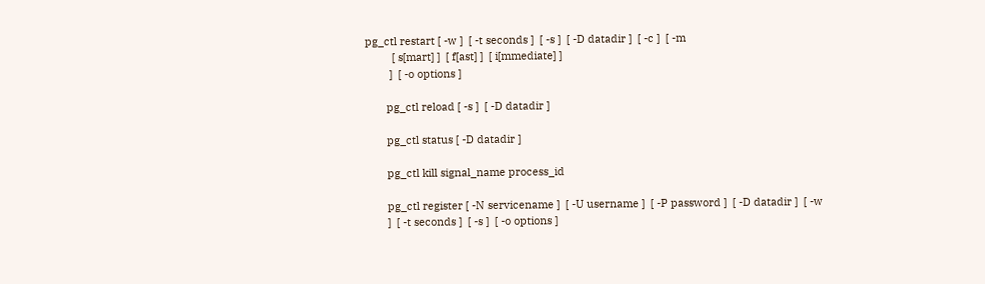pg_ctl restart [ -w ]  [ -t seconds ]  [ -s ]  [ -D datadir ]  [ -c ]  [ -m
         [ s[mart] ]  [ f[ast] ]  [ i[mmediate] ]
        ]  [ -o options ]

       pg_ctl reload [ -s ]  [ -D datadir ]

       pg_ctl status [ -D datadir ]

       pg_ctl kill signal_name process_id

       pg_ctl register [ -N servicename ]  [ -U username ]  [ -P password ]  [ -D datadir ]  [ -w
       ]  [ -t seconds ]  [ -s ]  [ -o options ]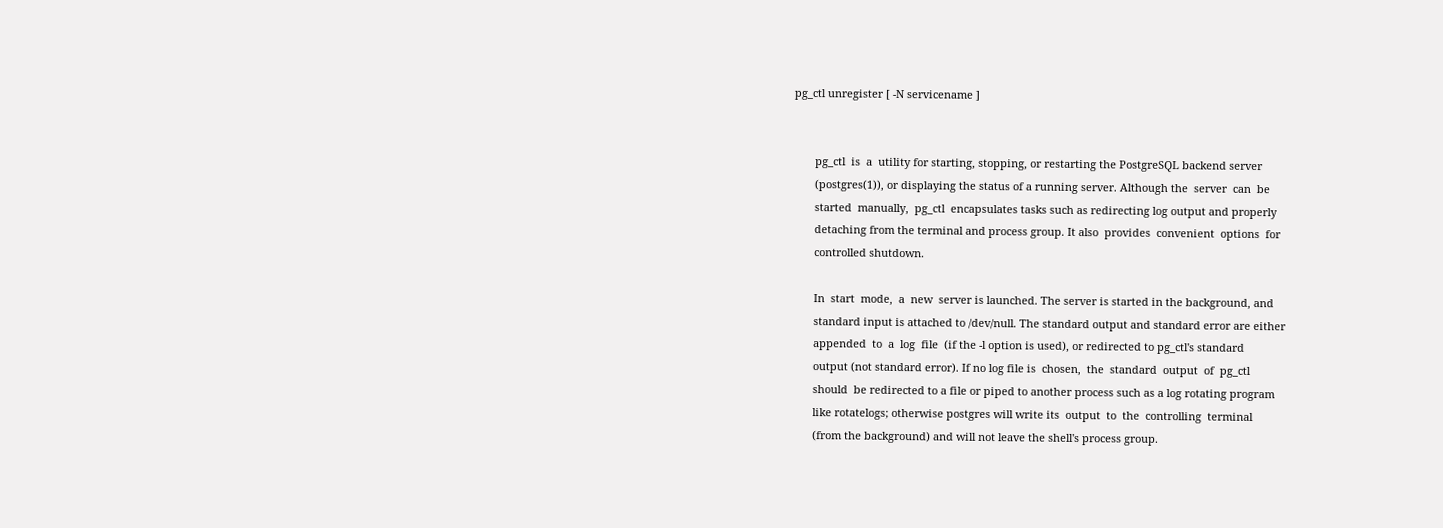pg_ctl unregister [ -N servicename ]


       pg_ctl  is  a  utility for starting, stopping, or restarting the PostgreSQL backend server
       (postgres(1)), or displaying the status of a running server. Although the  server  can  be
       started  manually,  pg_ctl  encapsulates tasks such as redirecting log output and properly
       detaching from the terminal and process group. It also  provides  convenient  options  for
       controlled shutdown.

       In  start  mode,  a  new  server is launched. The server is started in the background, and
       standard input is attached to /dev/null. The standard output and standard error are either
       appended  to  a  log  file  (if the -l option is used), or redirected to pg_ctl's standard
       output (not standard error). If no log file is  chosen,  the  standard  output  of  pg_ctl
       should  be redirected to a file or piped to another process such as a log rotating program
       like rotatelogs; otherwise postgres will write its  output  to  the  controlling  terminal
       (from the background) and will not leave the shell's process group.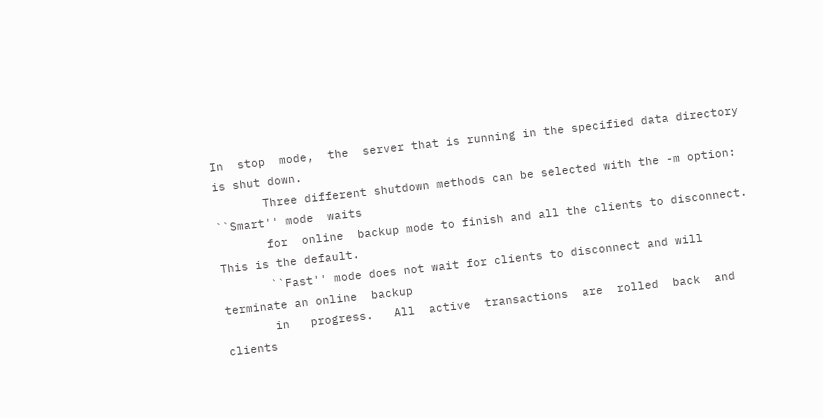In  stop  mode,  the  server that is running in the specified data directory is shut down.
       Three different shutdown methods can be selected with the -m option: ``Smart'' mode  waits
       for  online  backup mode to finish and all the clients to disconnect. This is the default.
       ``Fast'' mode does not wait for clients to disconnect and will terminate an online  backup
       in   progress.   All  active  transactions  are  rolled  back  and  clients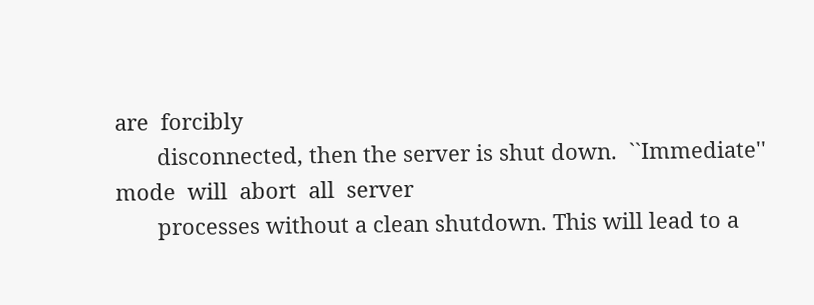are  forcibly
       disconnected, then the server is shut down.  ``Immediate''  mode  will  abort  all  server
       processes without a clean shutdown. This will lead to a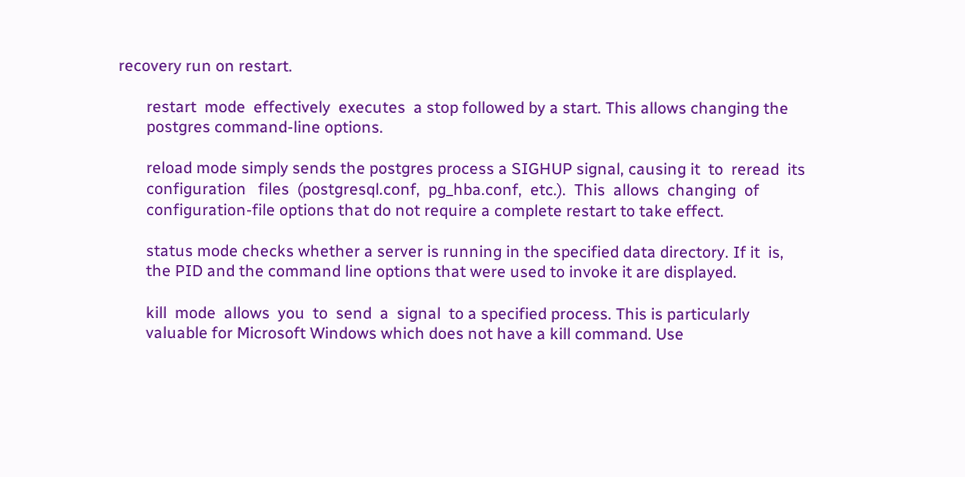recovery run on restart.

       restart  mode  effectively  executes  a stop followed by a start. This allows changing the
       postgres command-line options.

       reload mode simply sends the postgres process a SIGHUP signal, causing it  to  reread  its
       configuration   files  (postgresql.conf,  pg_hba.conf,  etc.).  This  allows  changing  of
       configuration-file options that do not require a complete restart to take effect.

       status mode checks whether a server is running in the specified data directory. If it  is,
       the PID and the command line options that were used to invoke it are displayed.

       kill  mode  allows  you  to  send  a  signal  to a specified process. This is particularly
       valuable for Microsoft Windows which does not have a kill command. Use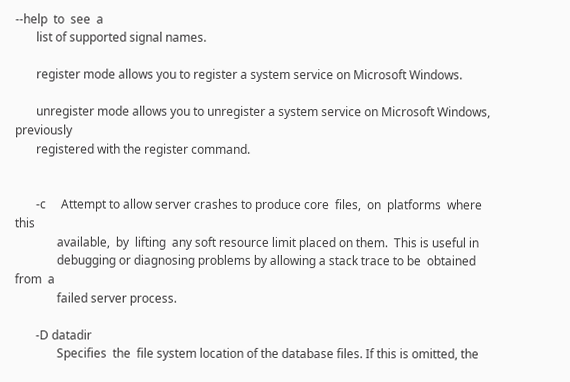--help  to  see  a
       list of supported signal names.

       register mode allows you to register a system service on Microsoft Windows.

       unregister mode allows you to unregister a system service on Microsoft Windows, previously
       registered with the register command.


       -c     Attempt to allow server crashes to produce core  files,  on  platforms  where  this
              available,  by  lifting  any soft resource limit placed on them.  This is useful in
              debugging or diagnosing problems by allowing a stack trace to be  obtained  from  a
              failed server process.

       -D datadir
              Specifies  the  file system location of the database files. If this is omitted, the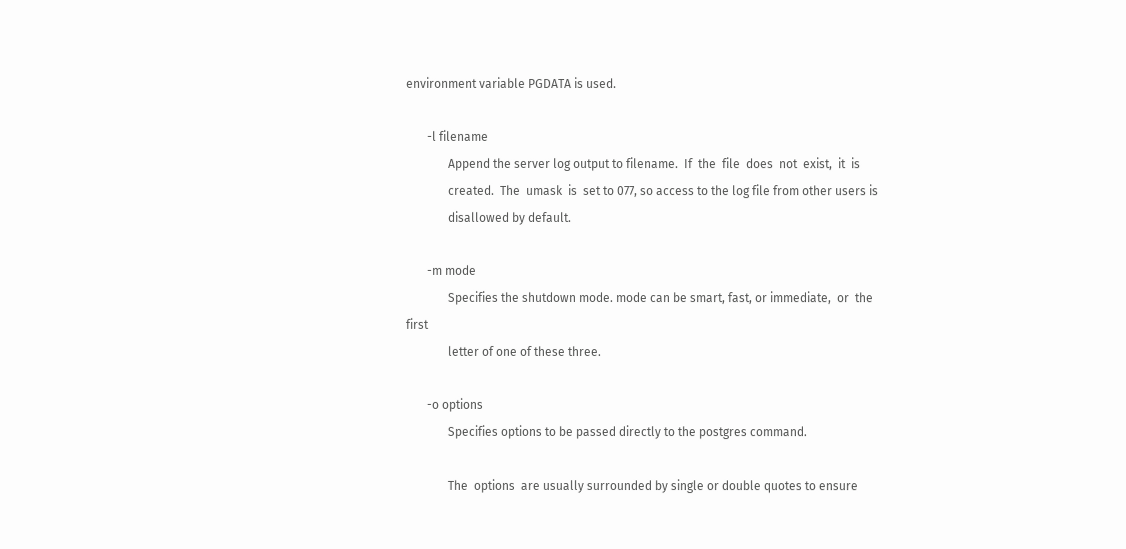environment variable PGDATA is used.

       -l filename
              Append the server log output to filename.  If  the  file  does  not  exist,  it  is
              created.  The  umask  is  set to 077, so access to the log file from other users is
              disallowed by default.

       -m mode
              Specifies the shutdown mode. mode can be smart, fast, or immediate,  or  the  first
              letter of one of these three.

       -o options
              Specifies options to be passed directly to the postgres command.

              The  options  are usually surrounded by single or double quotes to ensure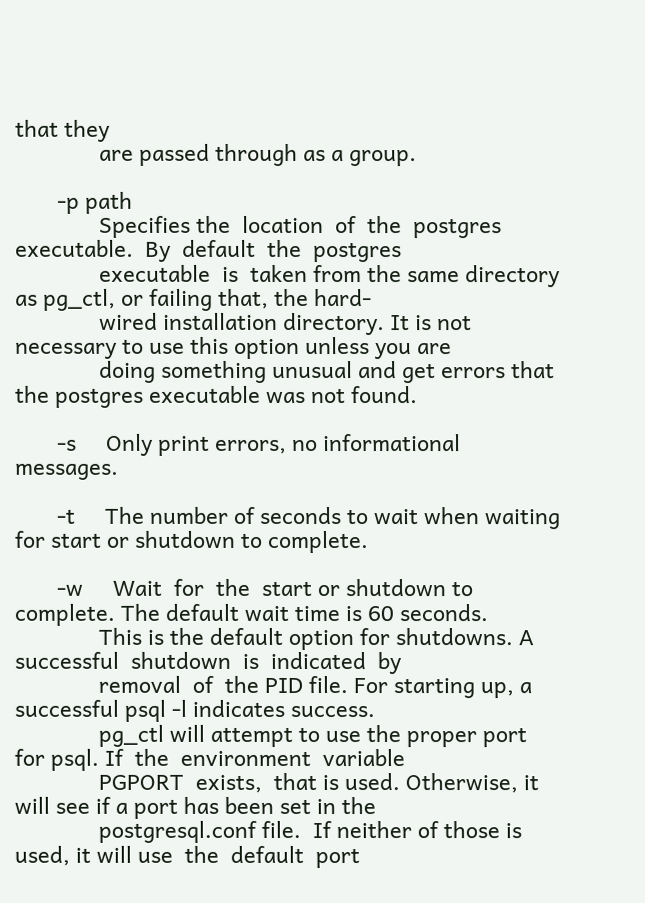that they
              are passed through as a group.

       -p path
              Specifies the  location  of  the  postgres  executable.  By  default  the  postgres
              executable  is  taken from the same directory as pg_ctl, or failing that, the hard-
              wired installation directory. It is not necessary to use this option unless you are
              doing something unusual and get errors that the postgres executable was not found.

       -s     Only print errors, no informational messages.

       -t     The number of seconds to wait when waiting for start or shutdown to complete.

       -w     Wait  for  the  start or shutdown to complete. The default wait time is 60 seconds.
              This is the default option for shutdowns. A successful  shutdown  is  indicated  by
              removal  of  the PID file. For starting up, a successful psql -l indicates success.
              pg_ctl will attempt to use the proper port for psql. If  the  environment  variable
              PGPORT  exists,  that is used. Otherwise, it will see if a port has been set in the
              postgresql.conf file.  If neither of those is used, it will use  the  default  port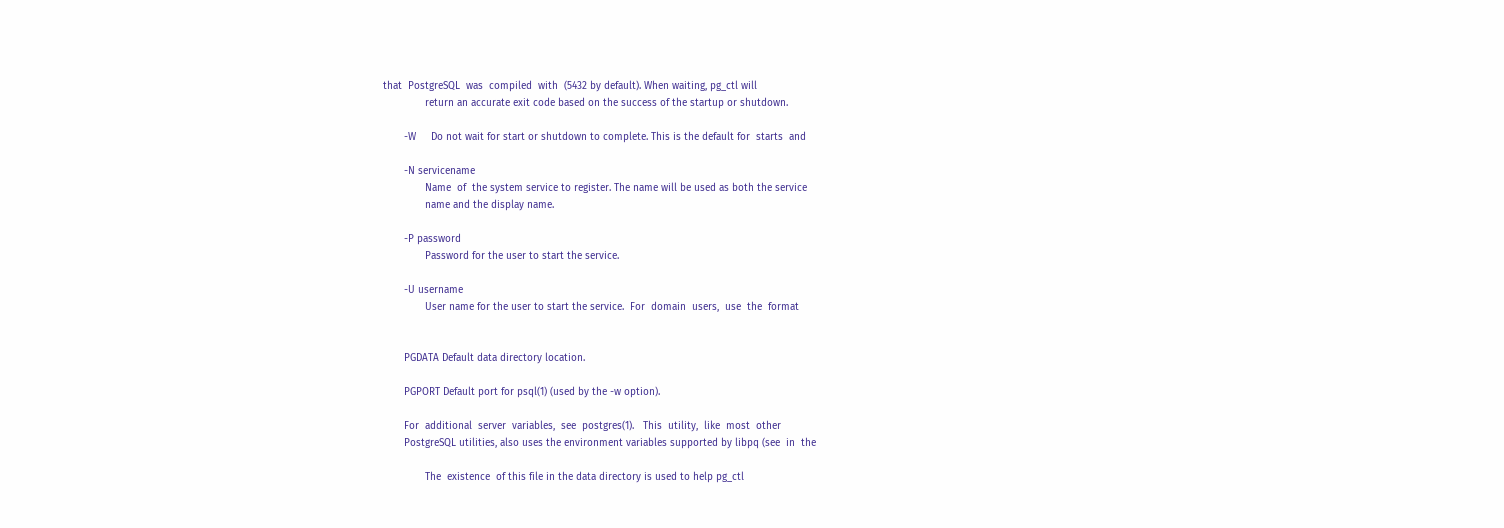that  PostgreSQL  was  compiled  with  (5432 by default). When waiting, pg_ctl will
              return an accurate exit code based on the success of the startup or shutdown.

       -W     Do not wait for start or shutdown to complete. This is the default for  starts  and

       -N servicename
              Name  of  the system service to register. The name will be used as both the service
              name and the display name.

       -P password
              Password for the user to start the service.

       -U username
              User name for the user to start the service.  For  domain  users,  use  the  format


       PGDATA Default data directory location.

       PGPORT Default port for psql(1) (used by the -w option).

       For  additional  server  variables,  see  postgres(1).   This  utility,  like  most  other
       PostgreSQL utilities, also uses the environment variables supported by libpq (see  in  the

              The  existence  of this file in the data directory is used to help pg_ctl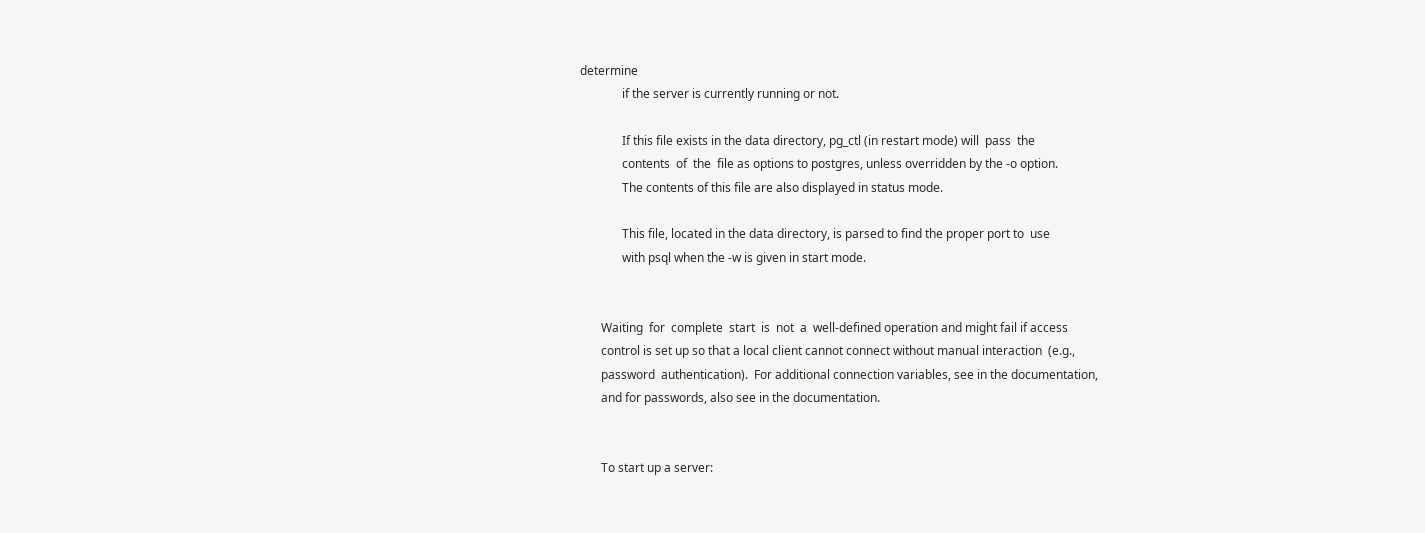determine
              if the server is currently running or not.

              If this file exists in the data directory, pg_ctl (in restart mode) will  pass  the
              contents  of  the  file as options to postgres, unless overridden by the -o option.
              The contents of this file are also displayed in status mode.

              This file, located in the data directory, is parsed to find the proper port to  use
              with psql when the -w is given in start mode.


       Waiting  for  complete  start  is  not  a  well-defined operation and might fail if access
       control is set up so that a local client cannot connect without manual interaction  (e.g.,
       password  authentication).  For additional connection variables, see in the documentation,
       and for passwords, also see in the documentation.


       To start up a server: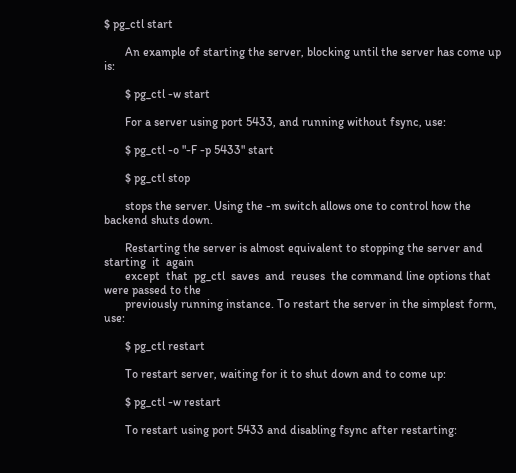$ pg_ctl start

       An example of starting the server, blocking until the server has come up is:

       $ pg_ctl -w start

       For a server using port 5433, and running without fsync, use:

       $ pg_ctl -o "-F -p 5433" start

       $ pg_ctl stop

       stops the server. Using the -m switch allows one to control how the backend shuts down.

       Restarting the server is almost equivalent to stopping the server and  starting  it  again
       except  that  pg_ctl  saves  and  reuses  the command line options that were passed to the
       previously running instance. To restart the server in the simplest form, use:

       $ pg_ctl restart

       To restart server, waiting for it to shut down and to come up:

       $ pg_ctl -w restart

       To restart using port 5433 and disabling fsync after restarting: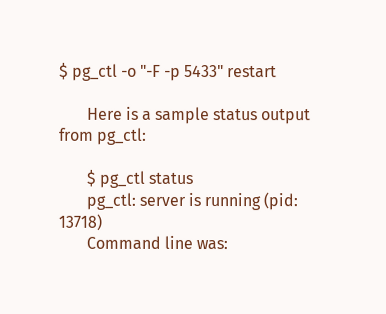$ pg_ctl -o "-F -p 5433" restart

       Here is a sample status output from pg_ctl:

       $ pg_ctl status
       pg_ctl: server is running (pid: 13718)
       Command line was: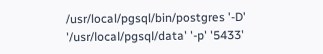/usr/local/pgsql/bin/postgres '-D' '/usr/local/pgsql/data' '-p' '5433'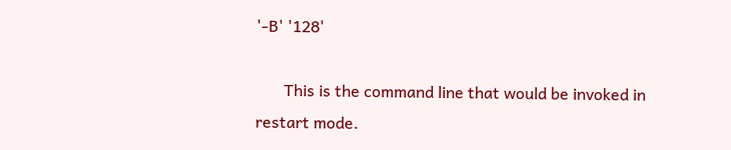'-B' '128'

       This is the command line that would be invoked in restart mode.